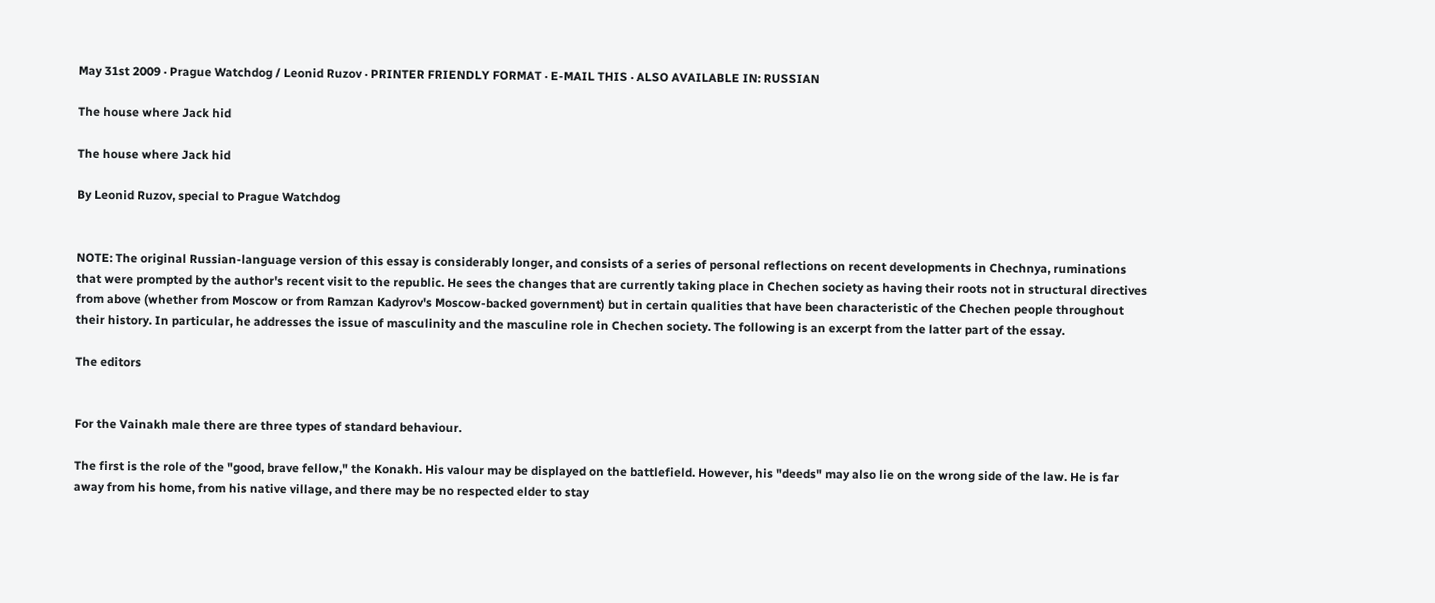May 31st 2009 · Prague Watchdog / Leonid Ruzov · PRINTER FRIENDLY FORMAT · E-MAIL THIS · ALSO AVAILABLE IN: RUSSIAN

The house where Jack hid

The house where Jack hid

By Leonid Ruzov, special to Prague Watchdog


NOTE: The original Russian-language version of this essay is considerably longer, and consists of a series of personal reflections on recent developments in Chechnya, ruminations that were prompted by the author's recent visit to the republic. He sees the changes that are currently taking place in Chechen society as having their roots not in structural directives from above (whether from Moscow or from Ramzan Kadyrov's Moscow-backed government) but in certain qualities that have been characteristic of the Chechen people throughout their history. In particular, he addresses the issue of masculinity and the masculine role in Chechen society. The following is an excerpt from the latter part of the essay.

The editors


For the Vainakh male there are three types of standard behaviour.

The first is the role of the "good, brave fellow," the Konakh. His valour may be displayed on the battlefield. However, his "deeds" may also lie on the wrong side of the law. He is far away from his home, from his native village, and there may be no respected elder to stay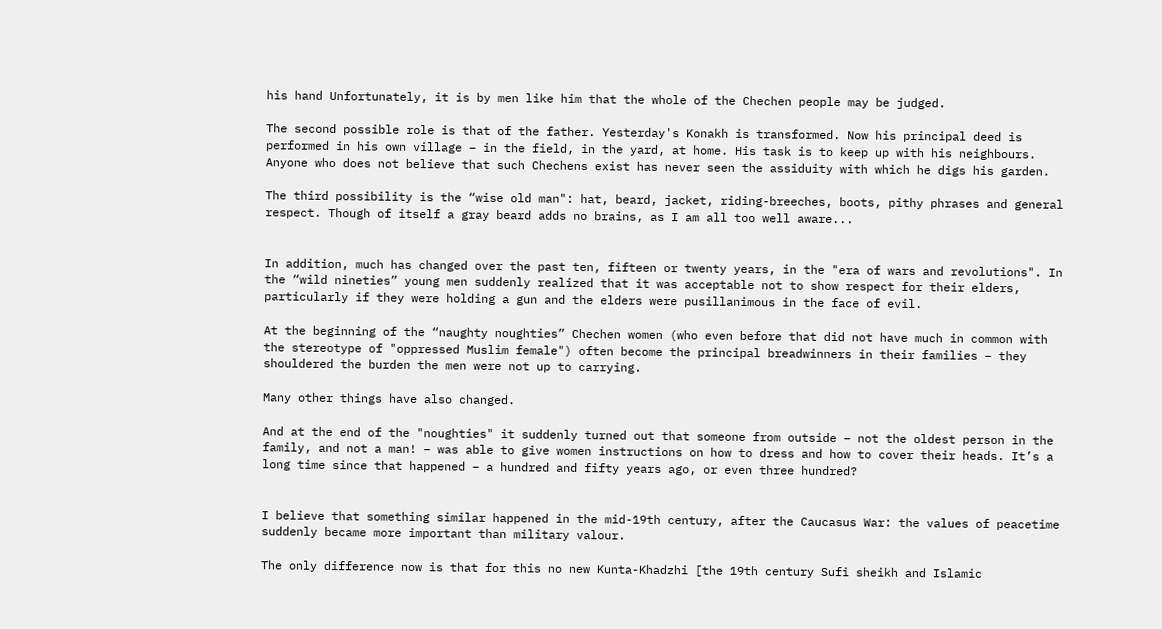his hand Unfortunately, it is by men like him that the whole of the Chechen people may be judged.

The second possible role is that of the father. Yesterday's Konakh is transformed. Now his principal deed is performed in his own village – in the field, in the yard, at home. His task is to keep up with his neighbours. Anyone who does not believe that such Chechens exist has never seen the assiduity with which he digs his garden.

The third possibility is the “wise old man": hat, beard, jacket, riding-breeches, boots, pithy phrases and general respect. Though of itself a gray beard adds no brains, as I am all too well aware...


In addition, much has changed over the past ten, fifteen or twenty years, in the "era of wars and revolutions". In the “wild nineties” young men suddenly realized that it was acceptable not to show respect for their elders, particularly if they were holding a gun and the elders were pusillanimous in the face of evil.

At the beginning of the “naughty noughties” Chechen women (who even before that did not have much in common with the stereotype of "oppressed Muslim female") often become the principal breadwinners in their families – they shouldered the burden the men were not up to carrying.

Many other things have also changed.

And at the end of the "noughties" it suddenly turned out that someone from outside – not the oldest person in the family, and not a man! – was able to give women instructions on how to dress and how to cover their heads. It’s a long time since that happened – a hundred and fifty years ago, or even three hundred?


I believe that something similar happened in the mid-19th century, after the Caucasus War: the values of peacetime suddenly became more important than military valour.

The only difference now is that for this no new Kunta-Khadzhi [the 19th century Sufi sheikh and Islamic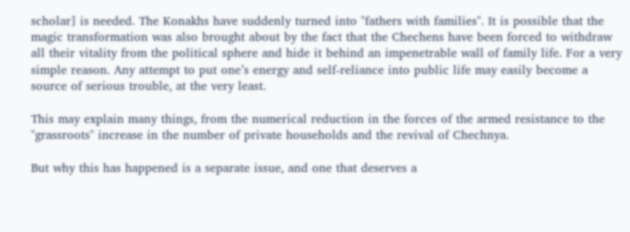scholar] is needed. The Konakhs have suddenly turned into "fathers with families". It is possible that the magic transformation was also brought about by the fact that the Chechens have been forced to withdraw all their vitality from the political sphere and hide it behind an impenetrable wall of family life. For a very simple reason. Any attempt to put one’s energy and self-reliance into public life may easily become a source of serious trouble, at the very least.

This may explain many things, from the numerical reduction in the forces of the armed resistance to the "grassroots" increase in the number of private households and the revival of Chechnya.

But why this has happened is a separate issue, and one that deserves a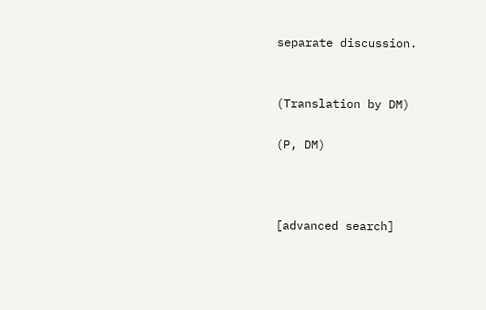separate discussion.


(Translation by DM)

(P, DM)



[advanced search]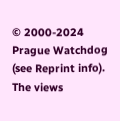© 2000-2024 Prague Watchdog  (see Reprint info).
The views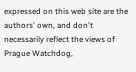expressed on this web site are the authors' own, and don't necessarily reflect the views of Prague Watchdog,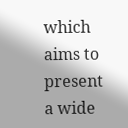which aims to present a wide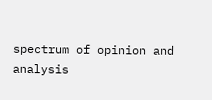spectrum of opinion and analysis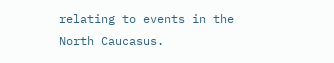relating to events in the North Caucasus.